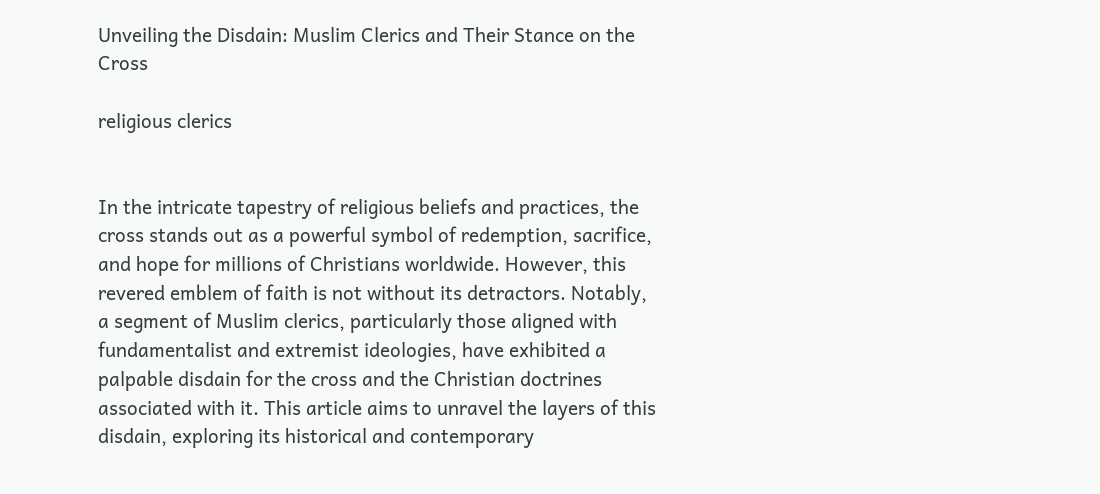Unveiling the Disdain: Muslim Clerics and Their Stance on the Cross

religious clerics


In the intricate tapestry of religious beliefs and practices, the cross stands out as a powerful symbol of redemption, sacrifice, and hope for millions of Christians worldwide. However, this revered emblem of faith is not without its detractors. Notably, a segment of Muslim clerics, particularly those aligned with fundamentalist and extremist ideologies, have exhibited a palpable disdain for the cross and the Christian doctrines associated with it. This article aims to unravel the layers of this disdain, exploring its historical and contemporary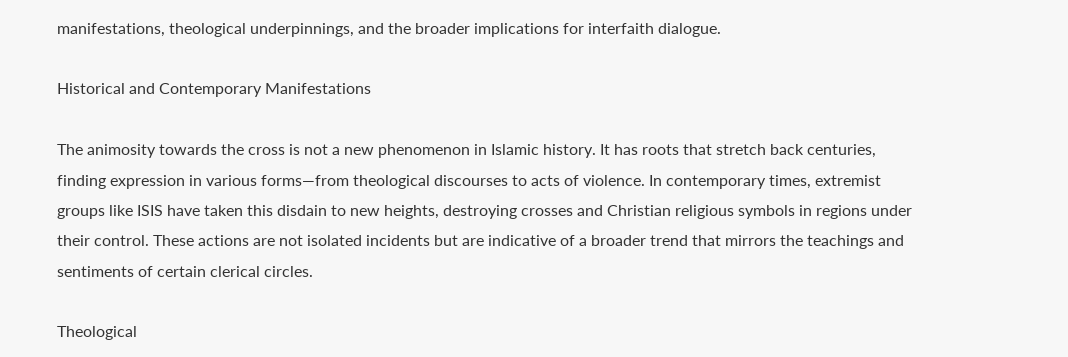manifestations, theological underpinnings, and the broader implications for interfaith dialogue.

Historical and Contemporary Manifestations

The animosity towards the cross is not a new phenomenon in Islamic history. It has roots that stretch back centuries, finding expression in various forms—from theological discourses to acts of violence. In contemporary times, extremist groups like ISIS have taken this disdain to new heights, destroying crosses and Christian religious symbols in regions under their control. These actions are not isolated incidents but are indicative of a broader trend that mirrors the teachings and sentiments of certain clerical circles.

Theological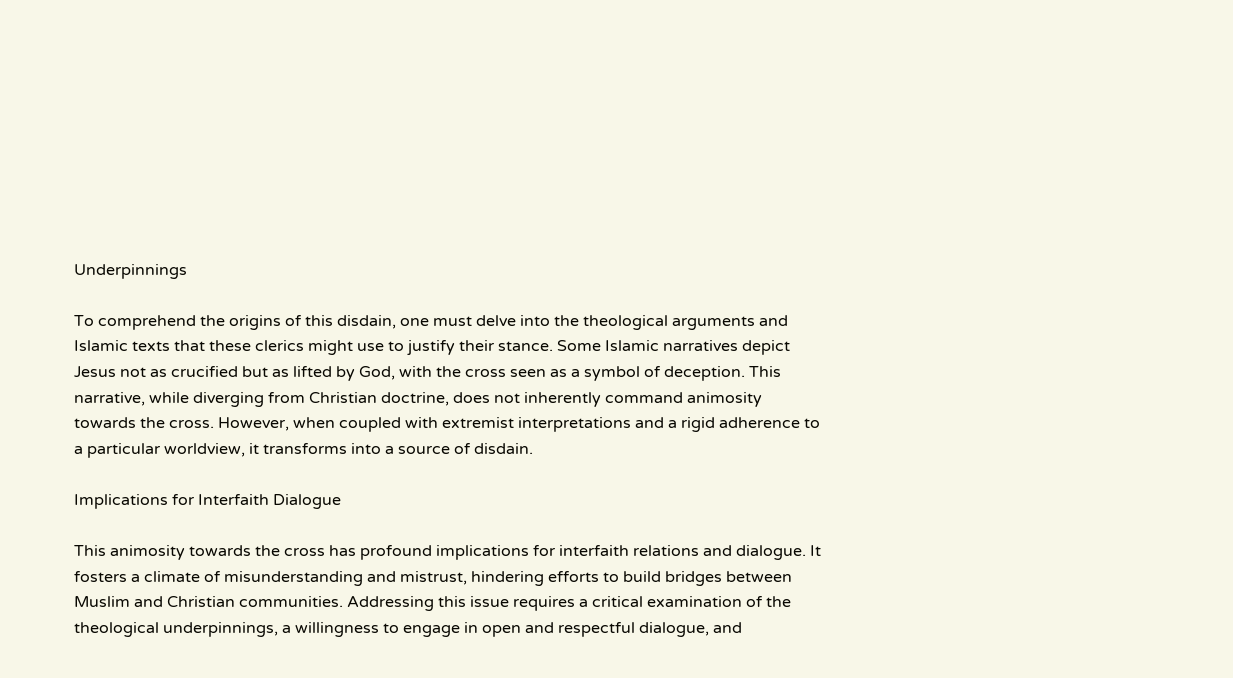Underpinnings

To comprehend the origins of this disdain, one must delve into the theological arguments and Islamic texts that these clerics might use to justify their stance. Some Islamic narratives depict Jesus not as crucified but as lifted by God, with the cross seen as a symbol of deception. This narrative, while diverging from Christian doctrine, does not inherently command animosity towards the cross. However, when coupled with extremist interpretations and a rigid adherence to a particular worldview, it transforms into a source of disdain.

Implications for Interfaith Dialogue

This animosity towards the cross has profound implications for interfaith relations and dialogue. It fosters a climate of misunderstanding and mistrust, hindering efforts to build bridges between Muslim and Christian communities. Addressing this issue requires a critical examination of the theological underpinnings, a willingness to engage in open and respectful dialogue, and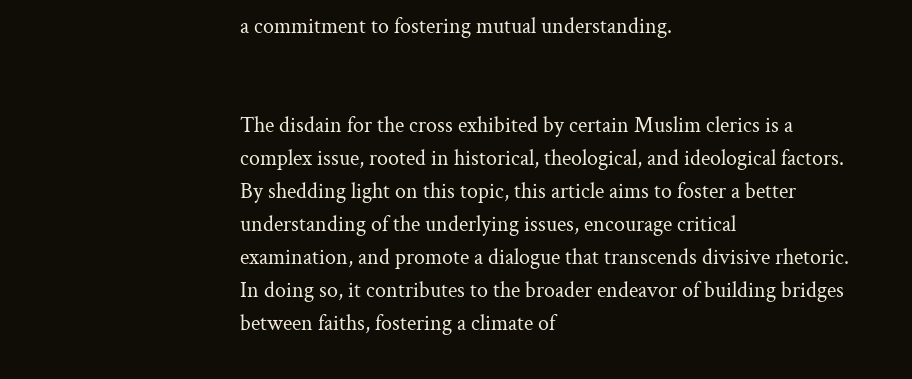a commitment to fostering mutual understanding.


The disdain for the cross exhibited by certain Muslim clerics is a complex issue, rooted in historical, theological, and ideological factors. By shedding light on this topic, this article aims to foster a better understanding of the underlying issues, encourage critical examination, and promote a dialogue that transcends divisive rhetoric. In doing so, it contributes to the broader endeavor of building bridges between faiths, fostering a climate of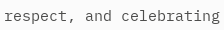respect, and celebrating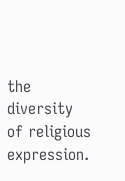the diversity of religious expression.